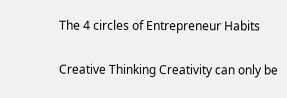The 4 circles of Entrepreneur Habits

Creative Thinking Creativity can only be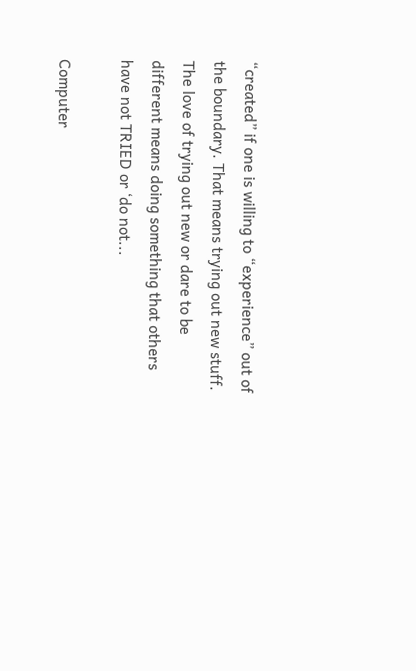“created” if one is willing to “experience” out of the boundary. That means trying out new stuff. The love of trying out new or dare to be different means doing something that others have not TRIED or ‘do not...

Computer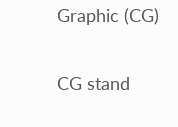Graphic (CG)

CG stand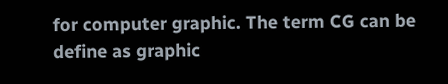for computer graphic. The term CG can be define as graphic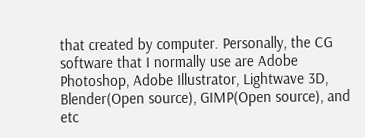that created by computer. Personally, the CG software that I normally use are Adobe Photoshop, Adobe Illustrator, Lightwave 3D, Blender(Open source), GIMP(Open source), and etc